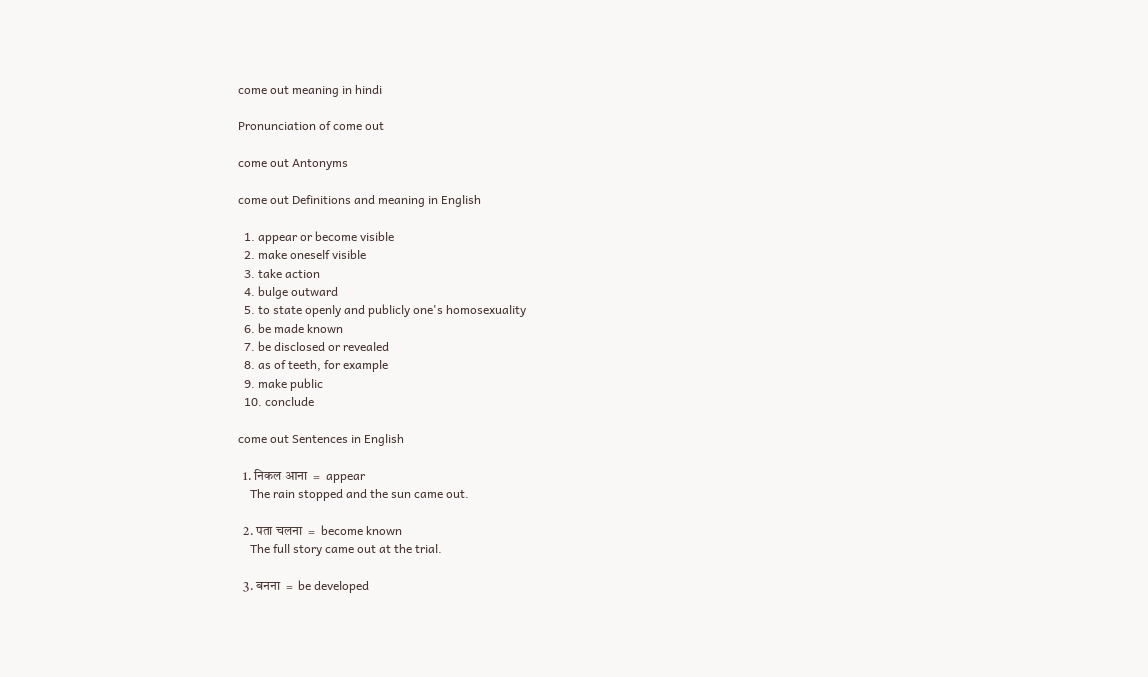come out meaning in hindi

Pronunciation of come out

come out Antonyms

come out Definitions and meaning in English

  1. appear or become visible
  2. make oneself visible
  3. take action
  4. bulge outward
  5. to state openly and publicly one's homosexuality
  6. be made known
  7. be disclosed or revealed
  8. as of teeth, for example
  9. make public
  10. conclude

come out Sentences in English

  1. निकल आना  =  appear
    The rain stopped and the sun came out.

  2. पता चलना  =  become known
    The full story came out at the trial.

  3. बनना  =  be developed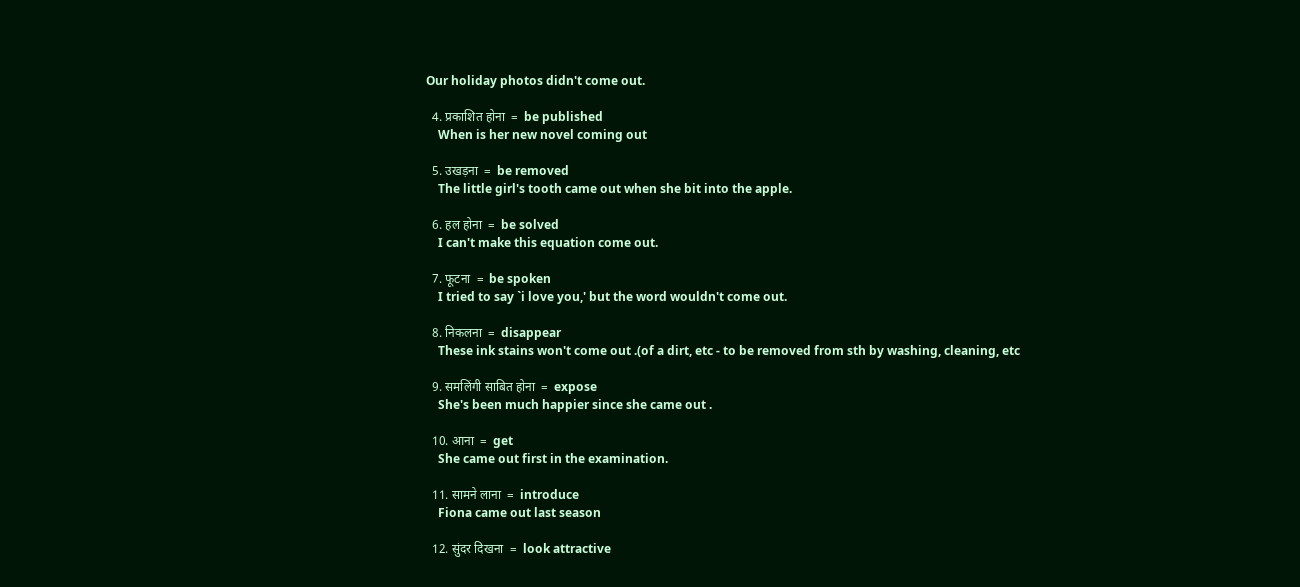Our holiday photos didn't come out.

  4. प्रकाशित होना  =  be published
    When is her new novel coming out

  5. उखड़ना  =  be removed
    The little girl's tooth came out when she bit into the apple.

  6. हल होना  =  be solved
    I can't make this equation come out.

  7. फूटना  =  be spoken
    I tried to say `i love you,' but the word wouldn't come out.

  8. निकलना  =  disappear
    These ink stains won't come out .(of a dirt, etc - to be removed from sth by washing, cleaning, etc

  9. समलिंगी साबित होना  =  expose
    She's been much happier since she came out .

  10. आना  =  get
    She came out first in the examination.

  11. सामने लाना  =  introduce
    Fiona came out last season

  12. सुंदर दिखना  =  look attractive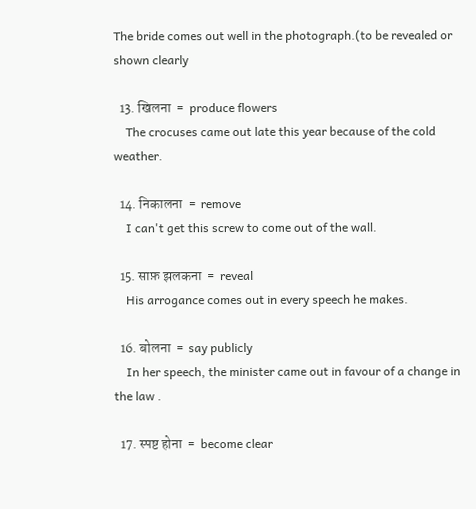The bride comes out well in the photograph.(to be revealed or shown clearly

  13. खिलना  =  produce flowers
    The crocuses came out late this year because of the cold weather.

  14. निकालना  =  remove
    I can't get this screw to come out of the wall.

  15. साफ़ झलकना  =  reveal
    His arrogance comes out in every speech he makes.

  16. बोलना  =  say publicly
    In her speech, the minister came out in favour of a change in the law .

  17. स्पष्ट होना  =  become clear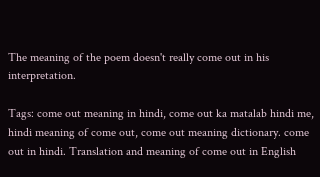The meaning of the poem doesn't really come out in his interpretation.

Tags: come out meaning in hindi, come out ka matalab hindi me, hindi meaning of come out, come out meaning dictionary. come out in hindi. Translation and meaning of come out in English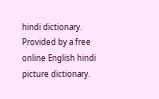hindi dictionary. Provided by a free online English hindi picture dictionary.